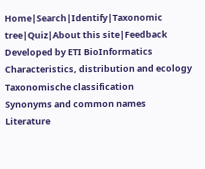Home|Search|Identify|Taxonomic tree|Quiz|About this site|Feedback
Developed by ETI BioInformatics
Characteristics, distribution and ecology
Taxonomische classification
Synonyms and common names
Literature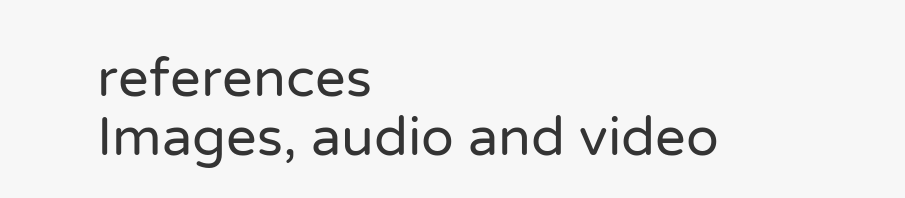references
Images, audio and video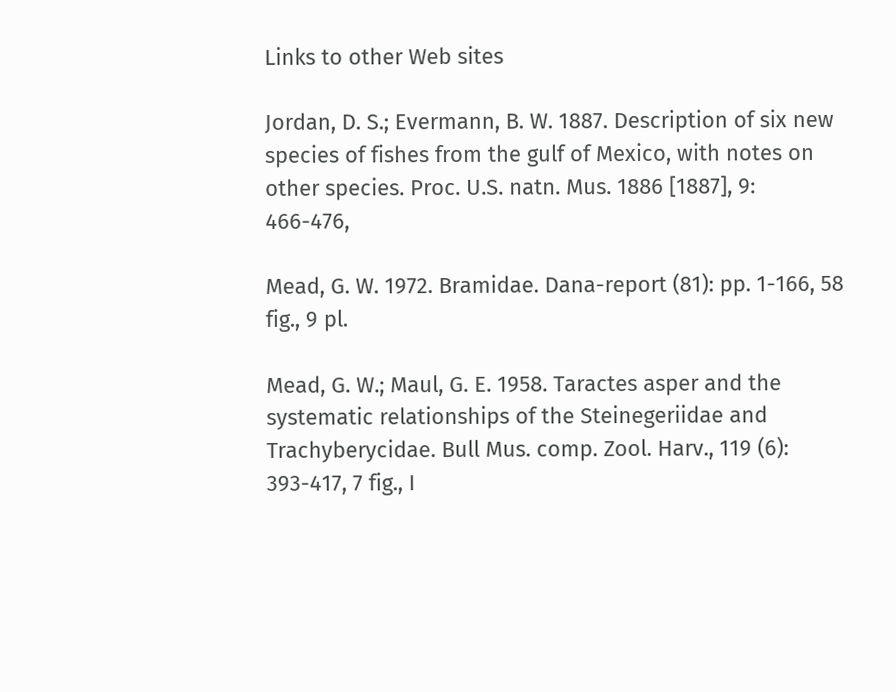Links to other Web sites

Jordan, D. S.; Evermann, B. W. 1887. Description of six new species of fishes from the gulf of Mexico, with notes on other species. Proc. U.S. natn. Mus. 1886 [1887], 9: 466-476,

Mead, G. W. 1972. Bramidae. Dana-report (81): pp. 1-166, 58 fig., 9 pl.

Mead, G. W.; Maul, G. E. 1958. Taractes asper and the systematic relationships of the Steinegeriidae and Trachyberycidae. Bull Mus. comp. Zool. Harv., 119 (6): 393-417, 7 fig., I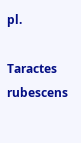pl.

Taractes rubescens